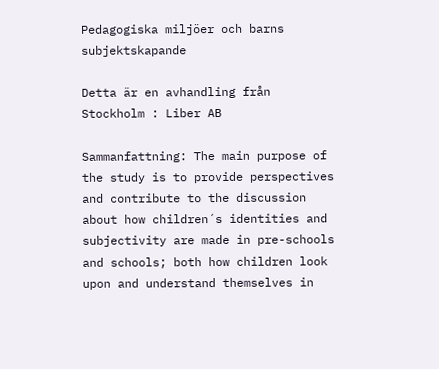Pedagogiska miljöer och barns subjektskapande

Detta är en avhandling från Stockholm : Liber AB

Sammanfattning: The main purpose of the study is to provide perspectives and contribute to the discussion about how children´s identities and subjectivity are made in pre-schools and schools; both how children look upon and understand themselves in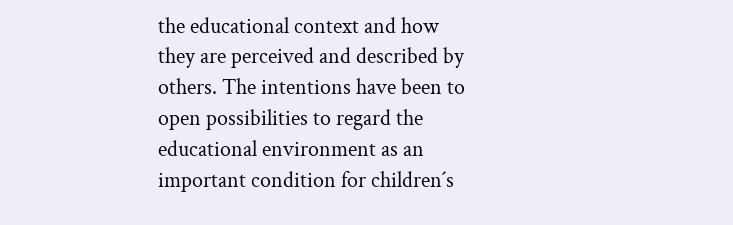the educational context and how they are perceived and described by others. The intentions have been to open possibilities to regard the educational environment as an important condition for children´s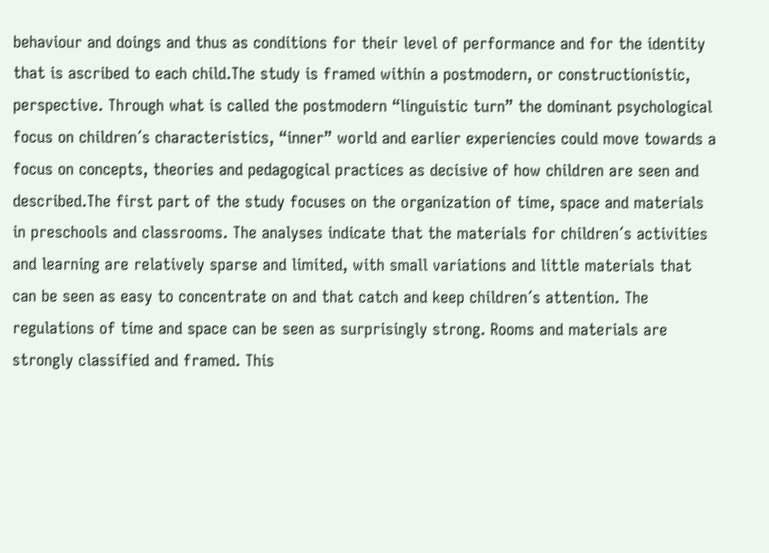behaviour and doings and thus as conditions for their level of performance and for the identity that is ascribed to each child.The study is framed within a postmodern, or constructionistic, perspective. Through what is called the postmodern “linguistic turn” the dominant psychological focus on children´s characteristics, “inner” world and earlier experiencies could move towards a focus on concepts, theories and pedagogical practices as decisive of how children are seen and described.The first part of the study focuses on the organization of time, space and materials in preschools and classrooms. The analyses indicate that the materials for children´s activities and learning are relatively sparse and limited, with small variations and little materials that can be seen as easy to concentrate on and that catch and keep children´s attention. The regulations of time and space can be seen as surprisingly strong. Rooms and materials are strongly classified and framed. This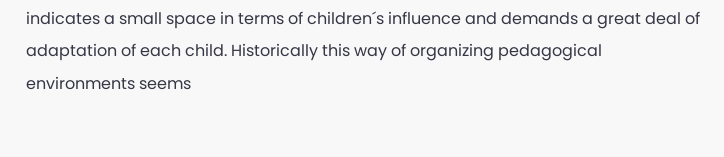indicates a small space in terms of children´s influence and demands a great deal of adaptation of each child. Historically this way of organizing pedagogical environments seems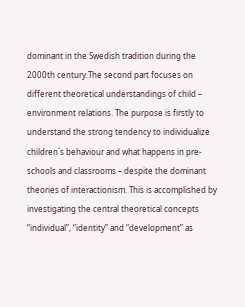dominant in the Swedish tradition during the 2000th century.The second part focuses on different theoretical understandings of child – environment relations. The purpose is firstly to understand the strong tendency to individualize children´s behaviour and what happens in pre-schools and classrooms – despite the dominant theories of interactionism. This is accomplished by investigating the central theoretical concepts “individual”, “identity” and “development” as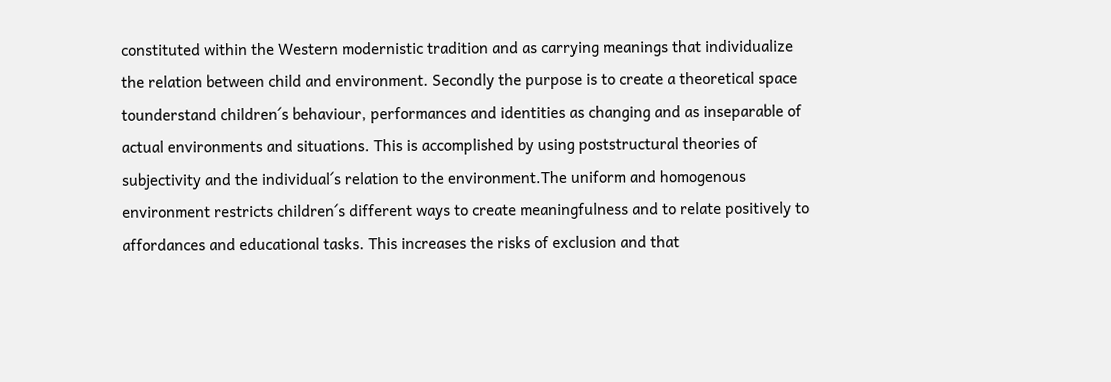constituted within the Western modernistic tradition and as carrying meanings that individualize the relation between child and environment. Secondly the purpose is to create a theoretical space tounderstand children´s behaviour, performances and identities as changing and as inseparable of actual environments and situations. This is accomplished by using poststructural theories of subjectivity and the individual´s relation to the environment.The uniform and homogenous environment restricts children´s different ways to create meaningfulness and to relate positively to affordances and educational tasks. This increases the risks of exclusion and that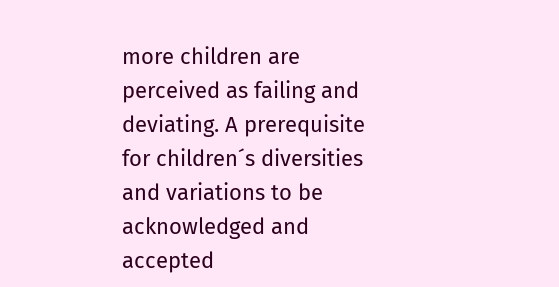more children are perceived as failing and deviating. A prerequisite for children´s diversities and variations to be acknowledged and accepted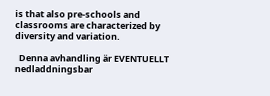is that also pre-schools and classrooms are characterized by diversity and variation.

  Denna avhandling är EVENTUELLT nedladdningsbar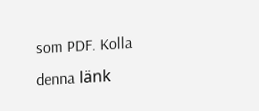som PDF. Kolla denna länk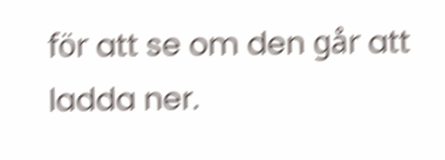för att se om den går att ladda ner.